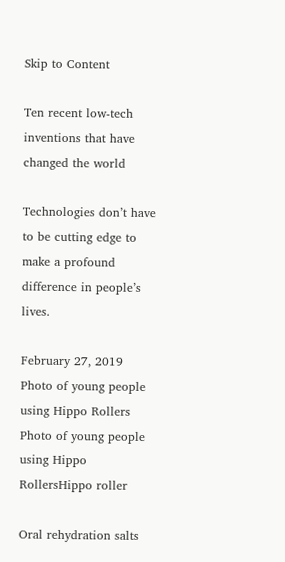Skip to Content

Ten recent low-tech inventions that have changed the world

Technologies don’t have to be cutting edge to make a profound difference in people’s lives.

February 27, 2019
Photo of young people using Hippo Rollers
Photo of young people using Hippo RollersHippo roller

Oral rehydration salts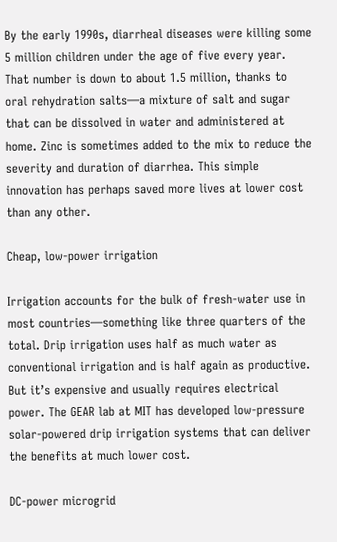By the early 1990s, diarrheal diseases were killing some 5 million children under the age of five every year. That number is down to about 1.5 million, thanks to oral rehydration salts—a mixture of salt and sugar that can be dissolved in water and administered at home. Zinc is sometimes added to the mix to reduce the severity and duration of diarrhea. This simple innovation has perhaps saved more lives at lower cost than any other.

Cheap, low-power irrigation

Irrigation accounts for the bulk of fresh-water use in most countries—something like three quarters of the total. Drip irrigation uses half as much water as conventional irrigation and is half again as productive. But it’s expensive and usually requires electrical power. The GEAR lab at MIT has developed low-pressure solar-powered drip irrigation systems that can deliver the benefits at much lower cost.

DC-power microgrid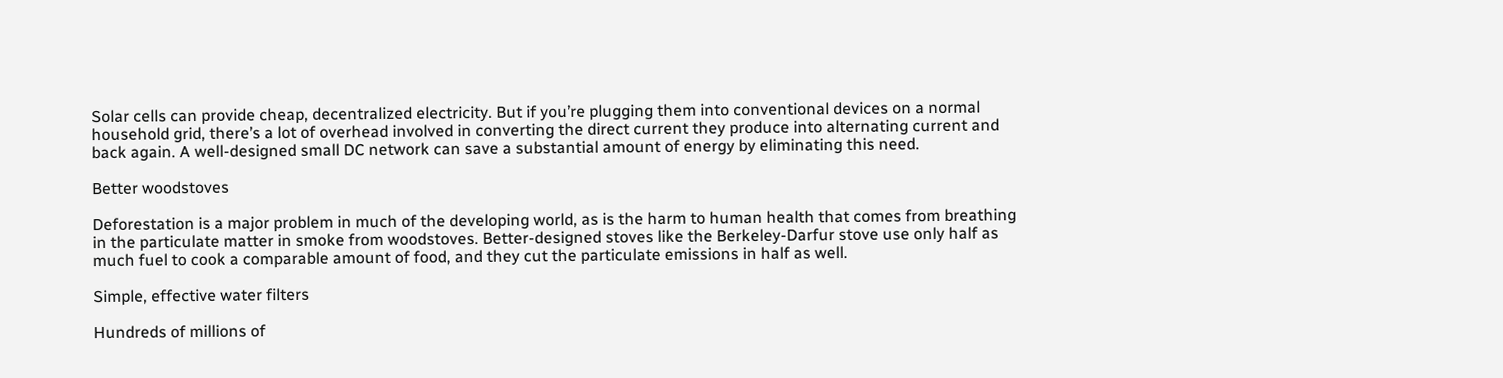Solar cells can provide cheap, decentralized electricity. But if you’re plugging them into conventional devices on a normal household grid, there’s a lot of overhead involved in converting the direct current they produce into alternating current and back again. A well-designed small DC network can save a substantial amount of energy by eliminating this need.

Better woodstoves

Deforestation is a major problem in much of the developing world, as is the harm to human health that comes from breathing in the particulate matter in smoke from woodstoves. Better-designed stoves like the Berkeley-Darfur stove use only half as much fuel to cook a comparable amount of food, and they cut the particulate emissions in half as well.

Simple, effective water filters

Hundreds of millions of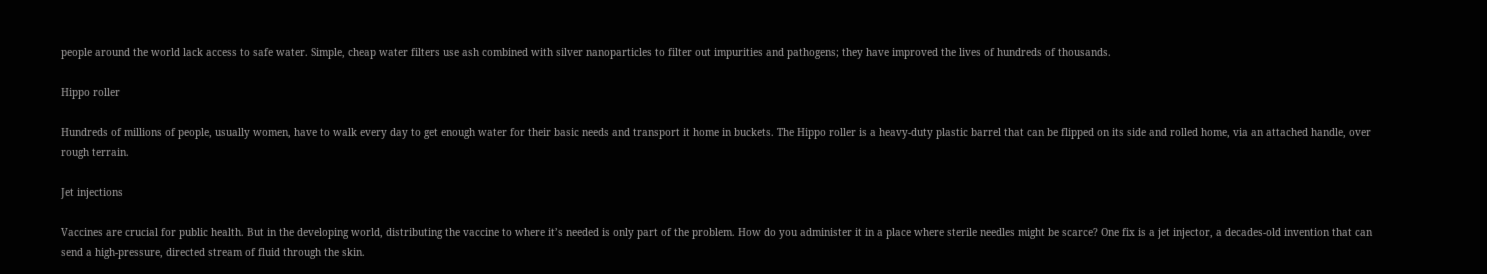people around the world lack access to safe water. Simple, cheap water filters use ash combined with silver nanoparticles to filter out impurities and pathogens; they have improved the lives of hundreds of thousands.

Hippo roller

Hundreds of millions of people, usually women, have to walk every day to get enough water for their basic needs and transport it home in buckets. The Hippo roller is a heavy-duty plastic barrel that can be flipped on its side and rolled home, via an attached handle, over rough terrain.

Jet injections

Vaccines are crucial for public health. But in the developing world, distributing the vaccine to where it’s needed is only part of the problem. How do you administer it in a place where sterile needles might be scarce? One fix is a jet injector, a decades-old invention that can send a high-pressure, directed stream of fluid through the skin.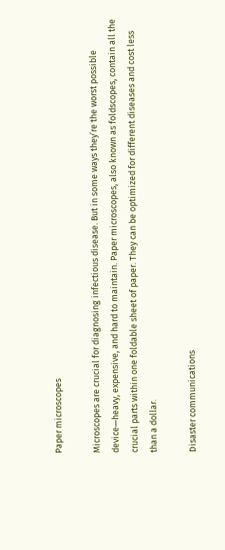Paper microscopes

Microscopes are crucial for diagnosing infectious disease. But in some ways they’re the worst possible device—heavy, expensive, and hard to maintain. Paper microscopes, also known as foldscopes, contain all the crucial parts within one foldable sheet of paper. They can be optimized for different diseases and cost less than a dollar.

Disaster communications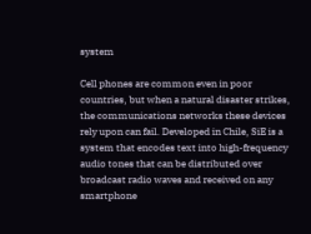system

Cell phones are common even in poor countries, but when a natural disaster strikes, the communications networks these devices rely upon can fail. Developed in Chile, SiE is a system that encodes text into high-frequency audio tones that can be distributed over broadcast radio waves and received on any smartphone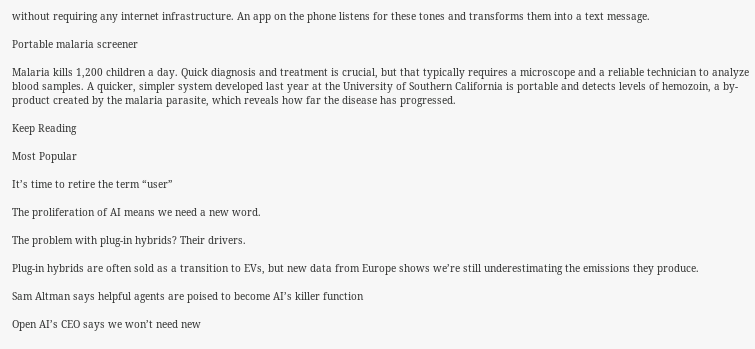without requiring any internet infrastructure. An app on the phone listens for these tones and transforms them into a text message.

Portable malaria screener

Malaria kills 1,200 children a day. Quick diagnosis and treatment is crucial, but that typically requires a microscope and a reliable technician to analyze blood samples. A quicker, simpler system developed last year at the University of Southern California is portable and detects levels of hemozoin, a by-product created by the malaria parasite, which reveals how far the disease has progressed.

Keep Reading

Most Popular

It’s time to retire the term “user”

The proliferation of AI means we need a new word.

The problem with plug-in hybrids? Their drivers.

Plug-in hybrids are often sold as a transition to EVs, but new data from Europe shows we’re still underestimating the emissions they produce.

Sam Altman says helpful agents are poised to become AI’s killer function

Open AI’s CEO says we won’t need new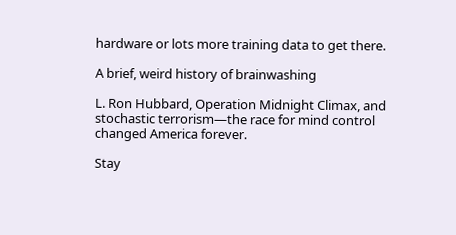hardware or lots more training data to get there.

A brief, weird history of brainwashing

L. Ron Hubbard, Operation Midnight Climax, and stochastic terrorism—the race for mind control changed America forever.

Stay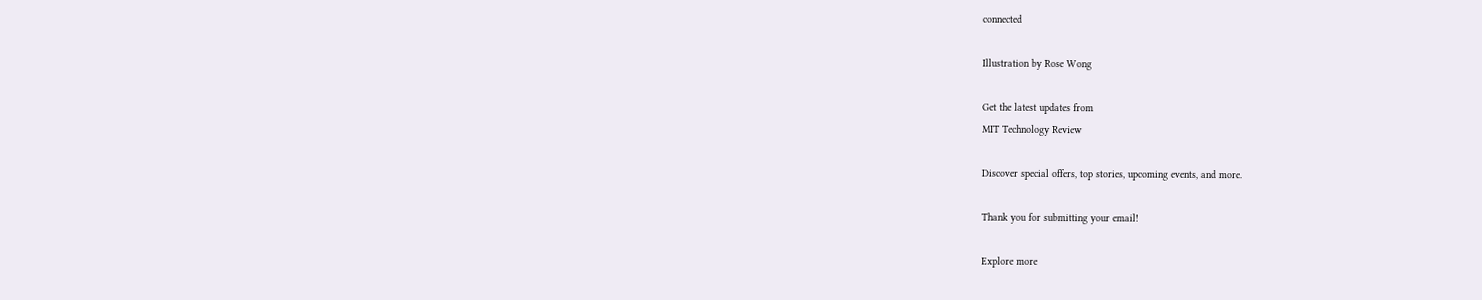connected

Illustration by Rose Wong

Get the latest updates from
MIT Technology Review

Discover special offers, top stories, upcoming events, and more.

Thank you for submitting your email!

Explore more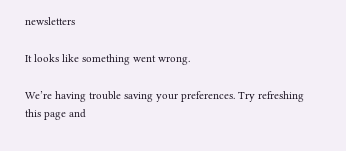newsletters

It looks like something went wrong.

We’re having trouble saving your preferences. Try refreshing this page and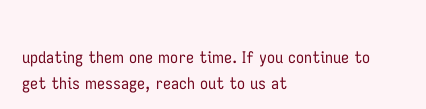updating them one more time. If you continue to get this message, reach out to us at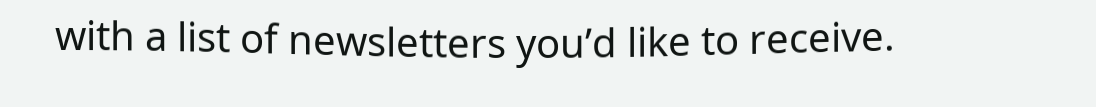with a list of newsletters you’d like to receive.